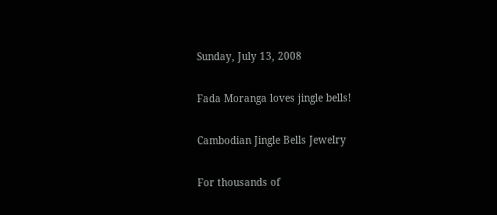Sunday, July 13, 2008

Fada Moranga loves jingle bells!

Cambodian Jingle Bells Jewelry

For thousands of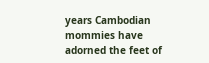years Cambodian mommies have adorned the feet of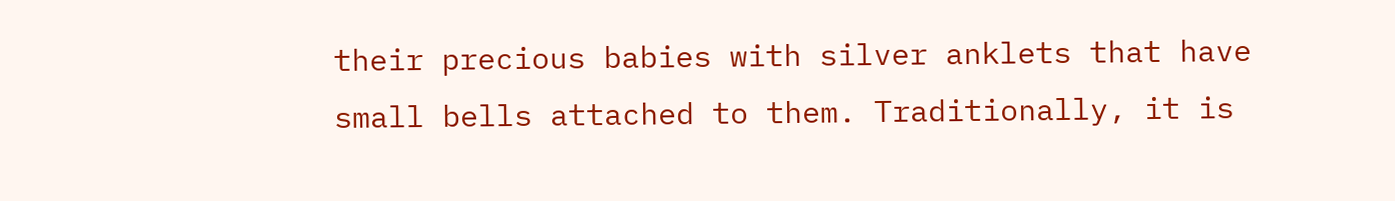their precious babies with silver anklets that have small bells attached to them. Traditionally, it is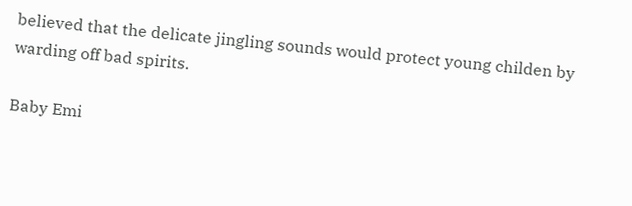believed that the delicate jingling sounds would protect young childen by warding off bad spirits.

Baby Emi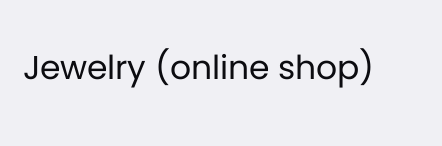Jewelry (online shop)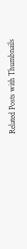Related Posts with Thumbnails